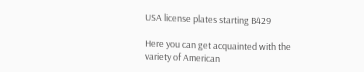USA license plates starting B429

Here you can get acquainted with the variety of American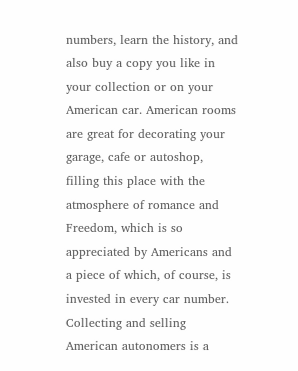numbers, learn the history, and also buy a copy you like in your collection or on your American car. American rooms are great for decorating your garage, cafe or autoshop, filling this place with the atmosphere of romance and Freedom, which is so appreciated by Americans and a piece of which, of course, is invested in every car number. Collecting and selling American autonomers is a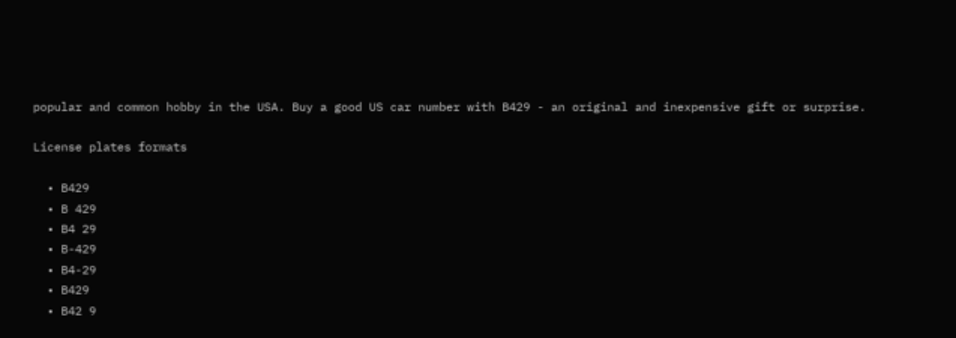popular and common hobby in the USA. Buy a good US car number with B429 - an original and inexpensive gift or surprise.

License plates formats

  • B429
  • B 429
  • B4 29
  • B-429
  • B4-29
  • B429
  • B42 9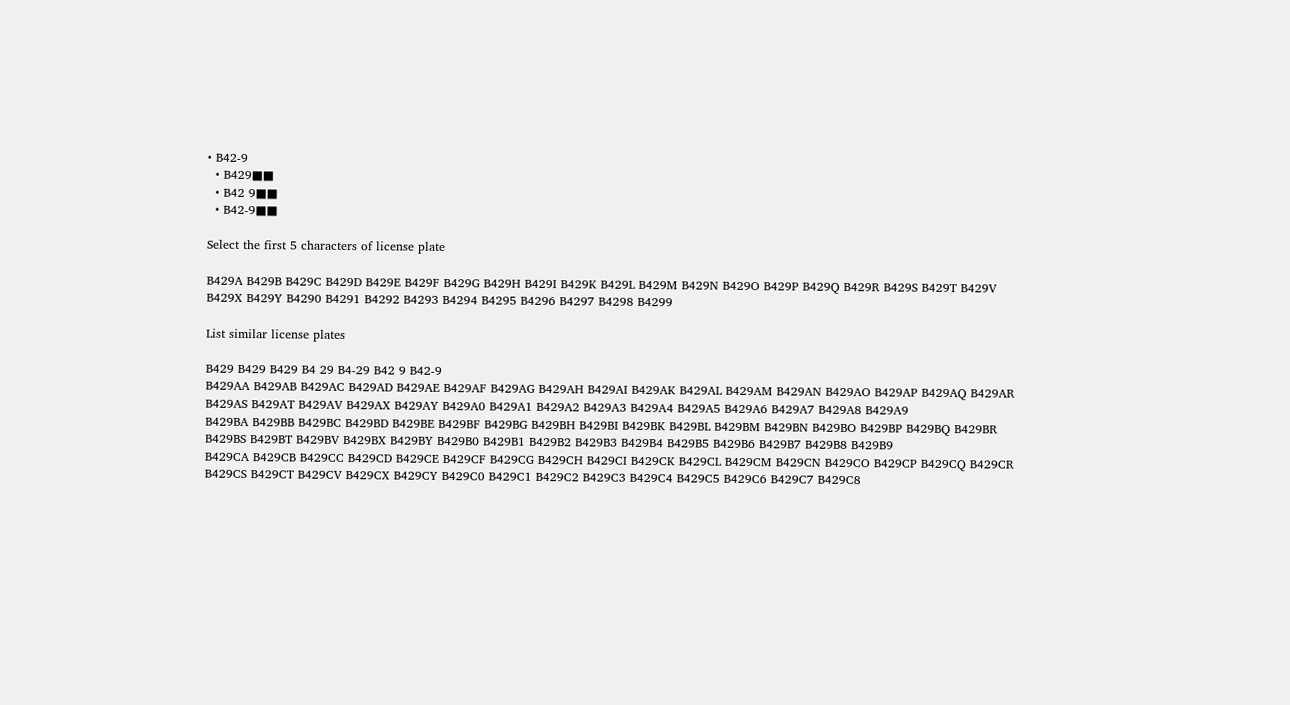• B42-9
  • B429■■
  • B42 9■■
  • B42-9■■

Select the first 5 characters of license plate

B429A B429B B429C B429D B429E B429F B429G B429H B429I B429K B429L B429M B429N B429O B429P B429Q B429R B429S B429T B429V B429X B429Y B4290 B4291 B4292 B4293 B4294 B4295 B4296 B4297 B4298 B4299

List similar license plates

B429 B429 B429 B4 29 B4-29 B42 9 B42-9
B429AA B429AB B429AC B429AD B429AE B429AF B429AG B429AH B429AI B429AK B429AL B429AM B429AN B429AO B429AP B429AQ B429AR B429AS B429AT B429AV B429AX B429AY B429A0 B429A1 B429A2 B429A3 B429A4 B429A5 B429A6 B429A7 B429A8 B429A9
B429BA B429BB B429BC B429BD B429BE B429BF B429BG B429BH B429BI B429BK B429BL B429BM B429BN B429BO B429BP B429BQ B429BR B429BS B429BT B429BV B429BX B429BY B429B0 B429B1 B429B2 B429B3 B429B4 B429B5 B429B6 B429B7 B429B8 B429B9
B429CA B429CB B429CC B429CD B429CE B429CF B429CG B429CH B429CI B429CK B429CL B429CM B429CN B429CO B429CP B429CQ B429CR B429CS B429CT B429CV B429CX B429CY B429C0 B429C1 B429C2 B429C3 B429C4 B429C5 B429C6 B429C7 B429C8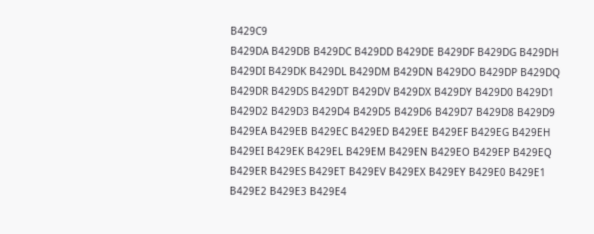B429C9
B429DA B429DB B429DC B429DD B429DE B429DF B429DG B429DH B429DI B429DK B429DL B429DM B429DN B429DO B429DP B429DQ B429DR B429DS B429DT B429DV B429DX B429DY B429D0 B429D1 B429D2 B429D3 B429D4 B429D5 B429D6 B429D7 B429D8 B429D9
B429EA B429EB B429EC B429ED B429EE B429EF B429EG B429EH B429EI B429EK B429EL B429EM B429EN B429EO B429EP B429EQ B429ER B429ES B429ET B429EV B429EX B429EY B429E0 B429E1 B429E2 B429E3 B429E4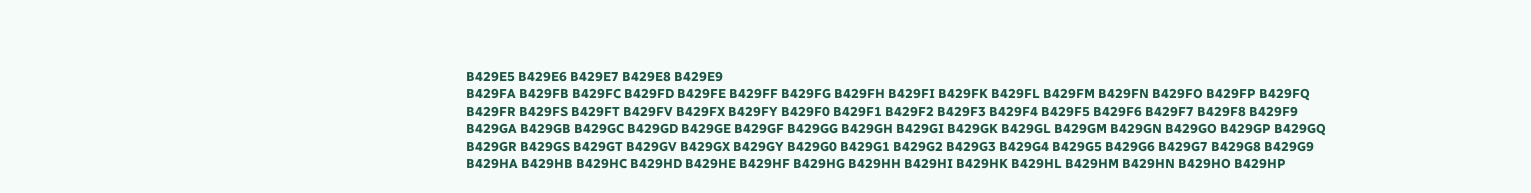B429E5 B429E6 B429E7 B429E8 B429E9
B429FA B429FB B429FC B429FD B429FE B429FF B429FG B429FH B429FI B429FK B429FL B429FM B429FN B429FO B429FP B429FQ B429FR B429FS B429FT B429FV B429FX B429FY B429F0 B429F1 B429F2 B429F3 B429F4 B429F5 B429F6 B429F7 B429F8 B429F9
B429GA B429GB B429GC B429GD B429GE B429GF B429GG B429GH B429GI B429GK B429GL B429GM B429GN B429GO B429GP B429GQ B429GR B429GS B429GT B429GV B429GX B429GY B429G0 B429G1 B429G2 B429G3 B429G4 B429G5 B429G6 B429G7 B429G8 B429G9
B429HA B429HB B429HC B429HD B429HE B429HF B429HG B429HH B429HI B429HK B429HL B429HM B429HN B429HO B429HP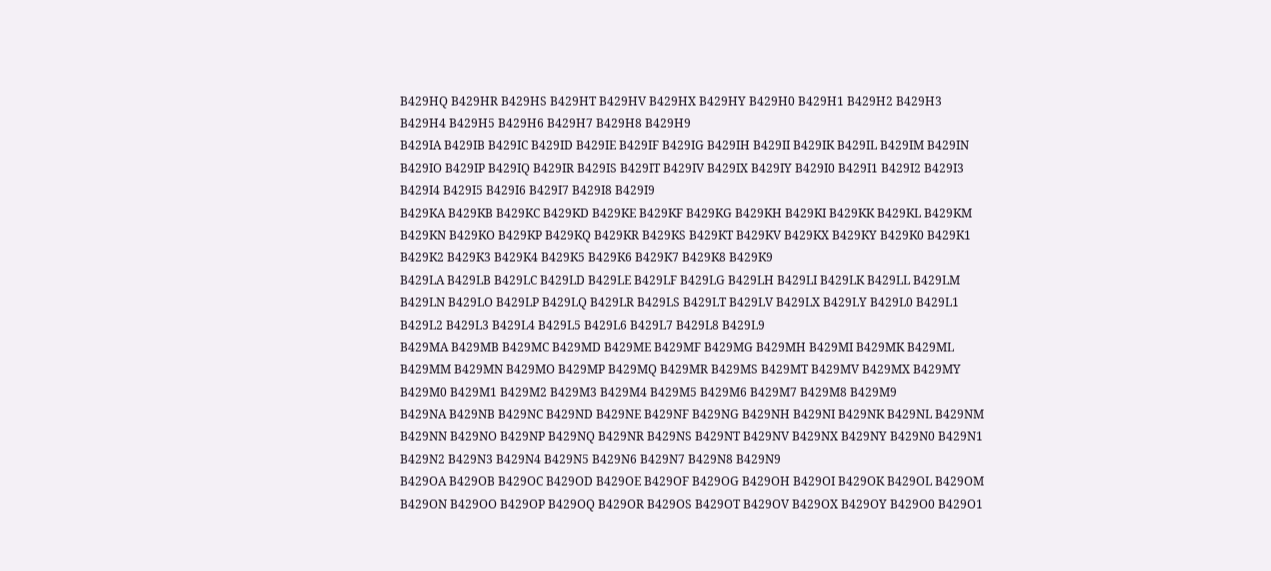B429HQ B429HR B429HS B429HT B429HV B429HX B429HY B429H0 B429H1 B429H2 B429H3 B429H4 B429H5 B429H6 B429H7 B429H8 B429H9
B429IA B429IB B429IC B429ID B429IE B429IF B429IG B429IH B429II B429IK B429IL B429IM B429IN B429IO B429IP B429IQ B429IR B429IS B429IT B429IV B429IX B429IY B429I0 B429I1 B429I2 B429I3 B429I4 B429I5 B429I6 B429I7 B429I8 B429I9
B429KA B429KB B429KC B429KD B429KE B429KF B429KG B429KH B429KI B429KK B429KL B429KM B429KN B429KO B429KP B429KQ B429KR B429KS B429KT B429KV B429KX B429KY B429K0 B429K1 B429K2 B429K3 B429K4 B429K5 B429K6 B429K7 B429K8 B429K9
B429LA B429LB B429LC B429LD B429LE B429LF B429LG B429LH B429LI B429LK B429LL B429LM B429LN B429LO B429LP B429LQ B429LR B429LS B429LT B429LV B429LX B429LY B429L0 B429L1 B429L2 B429L3 B429L4 B429L5 B429L6 B429L7 B429L8 B429L9
B429MA B429MB B429MC B429MD B429ME B429MF B429MG B429MH B429MI B429MK B429ML B429MM B429MN B429MO B429MP B429MQ B429MR B429MS B429MT B429MV B429MX B429MY B429M0 B429M1 B429M2 B429M3 B429M4 B429M5 B429M6 B429M7 B429M8 B429M9
B429NA B429NB B429NC B429ND B429NE B429NF B429NG B429NH B429NI B429NK B429NL B429NM B429NN B429NO B429NP B429NQ B429NR B429NS B429NT B429NV B429NX B429NY B429N0 B429N1 B429N2 B429N3 B429N4 B429N5 B429N6 B429N7 B429N8 B429N9
B429OA B429OB B429OC B429OD B429OE B429OF B429OG B429OH B429OI B429OK B429OL B429OM B429ON B429OO B429OP B429OQ B429OR B429OS B429OT B429OV B429OX B429OY B429O0 B429O1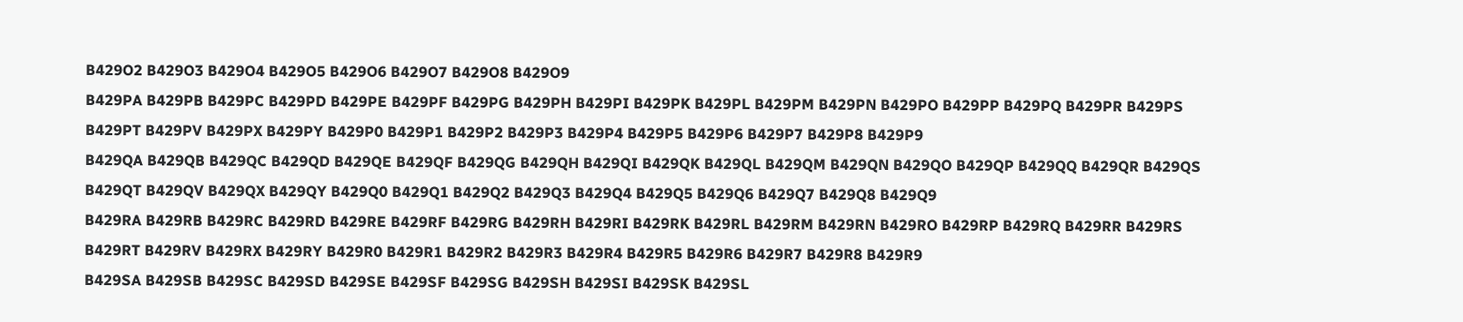B429O2 B429O3 B429O4 B429O5 B429O6 B429O7 B429O8 B429O9
B429PA B429PB B429PC B429PD B429PE B429PF B429PG B429PH B429PI B429PK B429PL B429PM B429PN B429PO B429PP B429PQ B429PR B429PS B429PT B429PV B429PX B429PY B429P0 B429P1 B429P2 B429P3 B429P4 B429P5 B429P6 B429P7 B429P8 B429P9
B429QA B429QB B429QC B429QD B429QE B429QF B429QG B429QH B429QI B429QK B429QL B429QM B429QN B429QO B429QP B429QQ B429QR B429QS B429QT B429QV B429QX B429QY B429Q0 B429Q1 B429Q2 B429Q3 B429Q4 B429Q5 B429Q6 B429Q7 B429Q8 B429Q9
B429RA B429RB B429RC B429RD B429RE B429RF B429RG B429RH B429RI B429RK B429RL B429RM B429RN B429RO B429RP B429RQ B429RR B429RS B429RT B429RV B429RX B429RY B429R0 B429R1 B429R2 B429R3 B429R4 B429R5 B429R6 B429R7 B429R8 B429R9
B429SA B429SB B429SC B429SD B429SE B429SF B429SG B429SH B429SI B429SK B429SL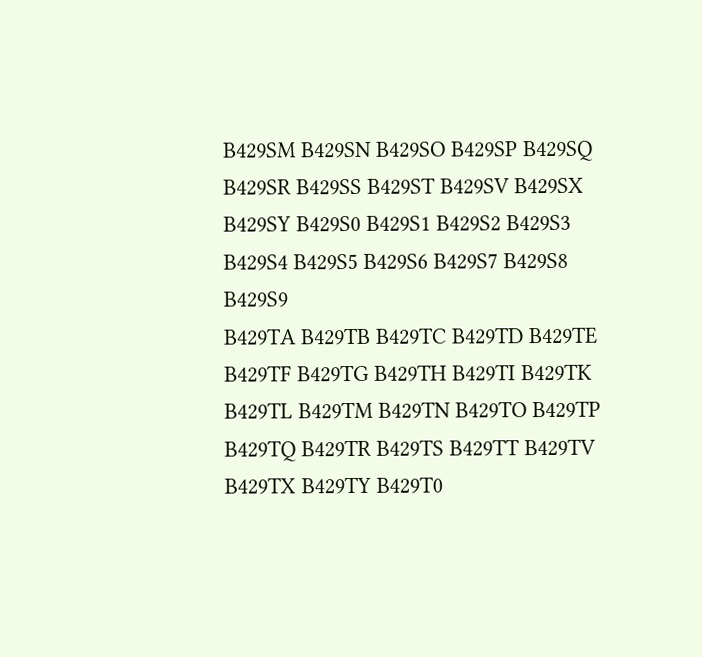B429SM B429SN B429SO B429SP B429SQ B429SR B429SS B429ST B429SV B429SX B429SY B429S0 B429S1 B429S2 B429S3 B429S4 B429S5 B429S6 B429S7 B429S8 B429S9
B429TA B429TB B429TC B429TD B429TE B429TF B429TG B429TH B429TI B429TK B429TL B429TM B429TN B429TO B429TP B429TQ B429TR B429TS B429TT B429TV B429TX B429TY B429T0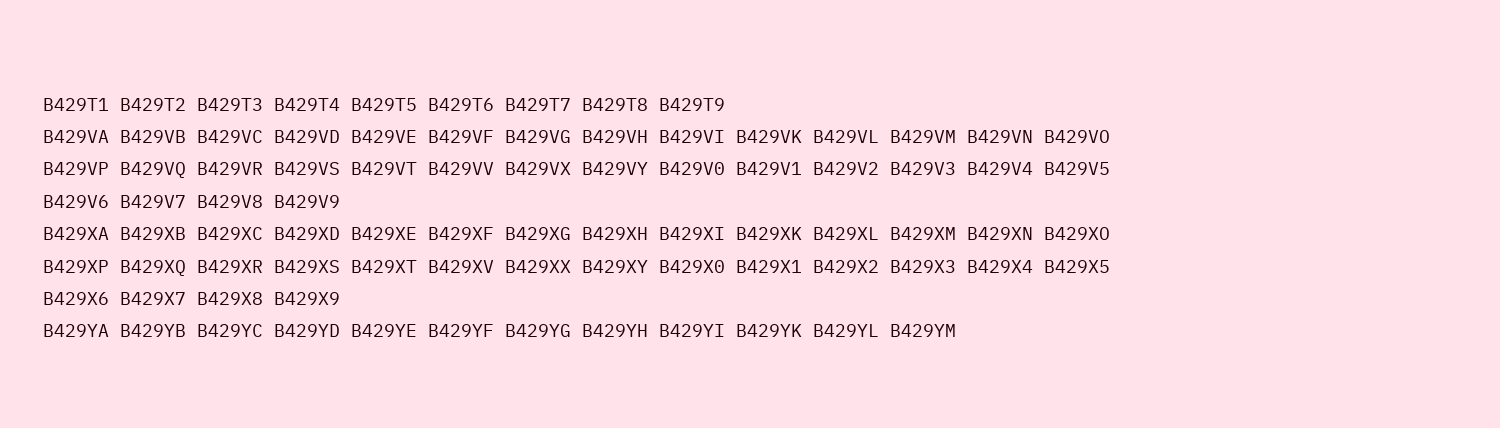B429T1 B429T2 B429T3 B429T4 B429T5 B429T6 B429T7 B429T8 B429T9
B429VA B429VB B429VC B429VD B429VE B429VF B429VG B429VH B429VI B429VK B429VL B429VM B429VN B429VO B429VP B429VQ B429VR B429VS B429VT B429VV B429VX B429VY B429V0 B429V1 B429V2 B429V3 B429V4 B429V5 B429V6 B429V7 B429V8 B429V9
B429XA B429XB B429XC B429XD B429XE B429XF B429XG B429XH B429XI B429XK B429XL B429XM B429XN B429XO B429XP B429XQ B429XR B429XS B429XT B429XV B429XX B429XY B429X0 B429X1 B429X2 B429X3 B429X4 B429X5 B429X6 B429X7 B429X8 B429X9
B429YA B429YB B429YC B429YD B429YE B429YF B429YG B429YH B429YI B429YK B429YL B429YM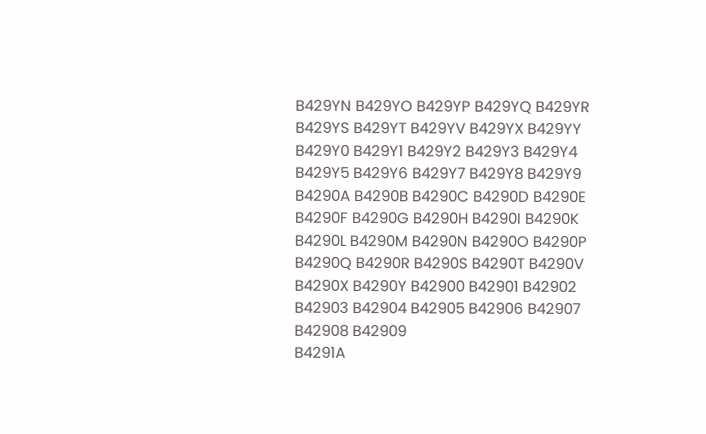B429YN B429YO B429YP B429YQ B429YR B429YS B429YT B429YV B429YX B429YY B429Y0 B429Y1 B429Y2 B429Y3 B429Y4 B429Y5 B429Y6 B429Y7 B429Y8 B429Y9
B4290A B4290B B4290C B4290D B4290E B4290F B4290G B4290H B4290I B4290K B4290L B4290M B4290N B4290O B4290P B4290Q B4290R B4290S B4290T B4290V B4290X B4290Y B42900 B42901 B42902 B42903 B42904 B42905 B42906 B42907 B42908 B42909
B4291A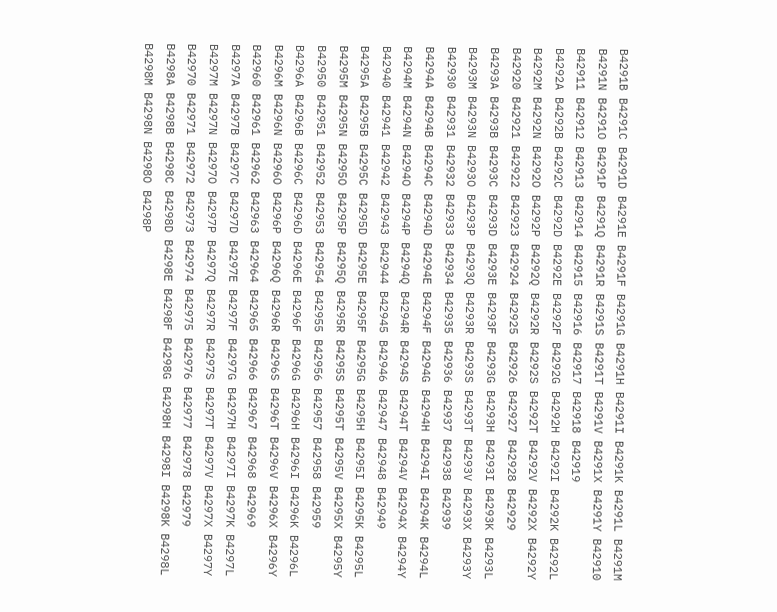B4291B B4291C B4291D B4291E B4291F B4291G B4291H B4291I B4291K B4291L B4291M B4291N B4291O B4291P B4291Q B4291R B4291S B4291T B4291V B4291X B4291Y B42910 B42911 B42912 B42913 B42914 B42915 B42916 B42917 B42918 B42919
B4292A B4292B B4292C B4292D B4292E B4292F B4292G B4292H B4292I B4292K B4292L B4292M B4292N B4292O B4292P B4292Q B4292R B4292S B4292T B4292V B4292X B4292Y B42920 B42921 B42922 B42923 B42924 B42925 B42926 B42927 B42928 B42929
B4293A B4293B B4293C B4293D B4293E B4293F B4293G B4293H B4293I B4293K B4293L B4293M B4293N B4293O B4293P B4293Q B4293R B4293S B4293T B4293V B4293X B4293Y B42930 B42931 B42932 B42933 B42934 B42935 B42936 B42937 B42938 B42939
B4294A B4294B B4294C B4294D B4294E B4294F B4294G B4294H B4294I B4294K B4294L B4294M B4294N B4294O B4294P B4294Q B4294R B4294S B4294T B4294V B4294X B4294Y B42940 B42941 B42942 B42943 B42944 B42945 B42946 B42947 B42948 B42949
B4295A B4295B B4295C B4295D B4295E B4295F B4295G B4295H B4295I B4295K B4295L B4295M B4295N B4295O B4295P B4295Q B4295R B4295S B4295T B4295V B4295X B4295Y B42950 B42951 B42952 B42953 B42954 B42955 B42956 B42957 B42958 B42959
B4296A B4296B B4296C B4296D B4296E B4296F B4296G B4296H B4296I B4296K B4296L B4296M B4296N B4296O B4296P B4296Q B4296R B4296S B4296T B4296V B4296X B4296Y B42960 B42961 B42962 B42963 B42964 B42965 B42966 B42967 B42968 B42969
B4297A B4297B B4297C B4297D B4297E B4297F B4297G B4297H B4297I B4297K B4297L B4297M B4297N B4297O B4297P B4297Q B4297R B4297S B4297T B4297V B4297X B4297Y B42970 B42971 B42972 B42973 B42974 B42975 B42976 B42977 B42978 B42979
B4298A B4298B B4298C B4298D B4298E B4298F B4298G B4298H B4298I B4298K B4298L B4298M B4298N B4298O B4298P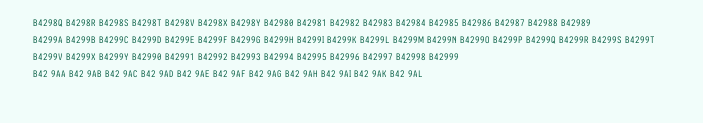B4298Q B4298R B4298S B4298T B4298V B4298X B4298Y B42980 B42981 B42982 B42983 B42984 B42985 B42986 B42987 B42988 B42989
B4299A B4299B B4299C B4299D B4299E B4299F B4299G B4299H B4299I B4299K B4299L B4299M B4299N B4299O B4299P B4299Q B4299R B4299S B4299T B4299V B4299X B4299Y B42990 B42991 B42992 B42993 B42994 B42995 B42996 B42997 B42998 B42999
B42 9AA B42 9AB B42 9AC B42 9AD B42 9AE B42 9AF B42 9AG B42 9AH B42 9AI B42 9AK B42 9AL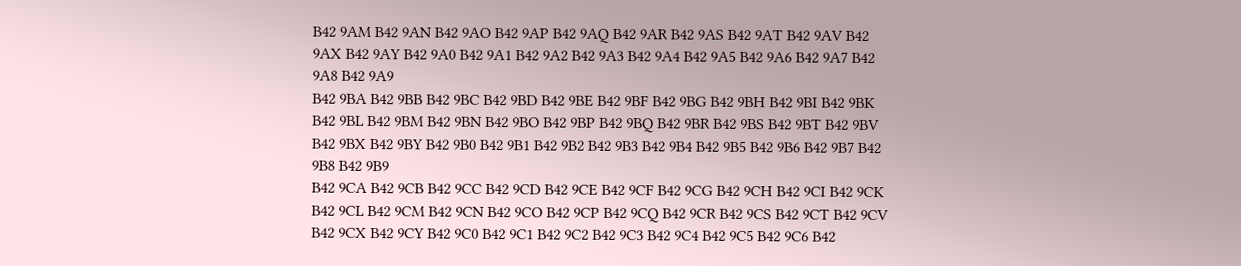B42 9AM B42 9AN B42 9AO B42 9AP B42 9AQ B42 9AR B42 9AS B42 9AT B42 9AV B42 9AX B42 9AY B42 9A0 B42 9A1 B42 9A2 B42 9A3 B42 9A4 B42 9A5 B42 9A6 B42 9A7 B42 9A8 B42 9A9
B42 9BA B42 9BB B42 9BC B42 9BD B42 9BE B42 9BF B42 9BG B42 9BH B42 9BI B42 9BK B42 9BL B42 9BM B42 9BN B42 9BO B42 9BP B42 9BQ B42 9BR B42 9BS B42 9BT B42 9BV B42 9BX B42 9BY B42 9B0 B42 9B1 B42 9B2 B42 9B3 B42 9B4 B42 9B5 B42 9B6 B42 9B7 B42 9B8 B42 9B9
B42 9CA B42 9CB B42 9CC B42 9CD B42 9CE B42 9CF B42 9CG B42 9CH B42 9CI B42 9CK B42 9CL B42 9CM B42 9CN B42 9CO B42 9CP B42 9CQ B42 9CR B42 9CS B42 9CT B42 9CV B42 9CX B42 9CY B42 9C0 B42 9C1 B42 9C2 B42 9C3 B42 9C4 B42 9C5 B42 9C6 B42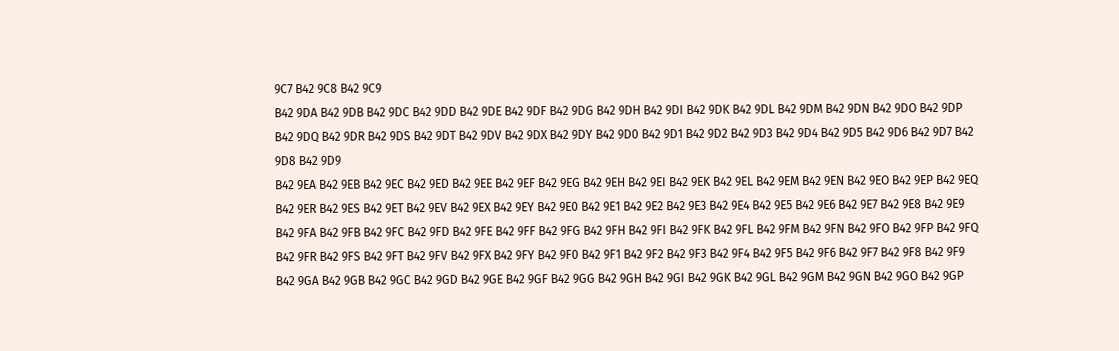9C7 B42 9C8 B42 9C9
B42 9DA B42 9DB B42 9DC B42 9DD B42 9DE B42 9DF B42 9DG B42 9DH B42 9DI B42 9DK B42 9DL B42 9DM B42 9DN B42 9DO B42 9DP B42 9DQ B42 9DR B42 9DS B42 9DT B42 9DV B42 9DX B42 9DY B42 9D0 B42 9D1 B42 9D2 B42 9D3 B42 9D4 B42 9D5 B42 9D6 B42 9D7 B42 9D8 B42 9D9
B42 9EA B42 9EB B42 9EC B42 9ED B42 9EE B42 9EF B42 9EG B42 9EH B42 9EI B42 9EK B42 9EL B42 9EM B42 9EN B42 9EO B42 9EP B42 9EQ B42 9ER B42 9ES B42 9ET B42 9EV B42 9EX B42 9EY B42 9E0 B42 9E1 B42 9E2 B42 9E3 B42 9E4 B42 9E5 B42 9E6 B42 9E7 B42 9E8 B42 9E9
B42 9FA B42 9FB B42 9FC B42 9FD B42 9FE B42 9FF B42 9FG B42 9FH B42 9FI B42 9FK B42 9FL B42 9FM B42 9FN B42 9FO B42 9FP B42 9FQ B42 9FR B42 9FS B42 9FT B42 9FV B42 9FX B42 9FY B42 9F0 B42 9F1 B42 9F2 B42 9F3 B42 9F4 B42 9F5 B42 9F6 B42 9F7 B42 9F8 B42 9F9
B42 9GA B42 9GB B42 9GC B42 9GD B42 9GE B42 9GF B42 9GG B42 9GH B42 9GI B42 9GK B42 9GL B42 9GM B42 9GN B42 9GO B42 9GP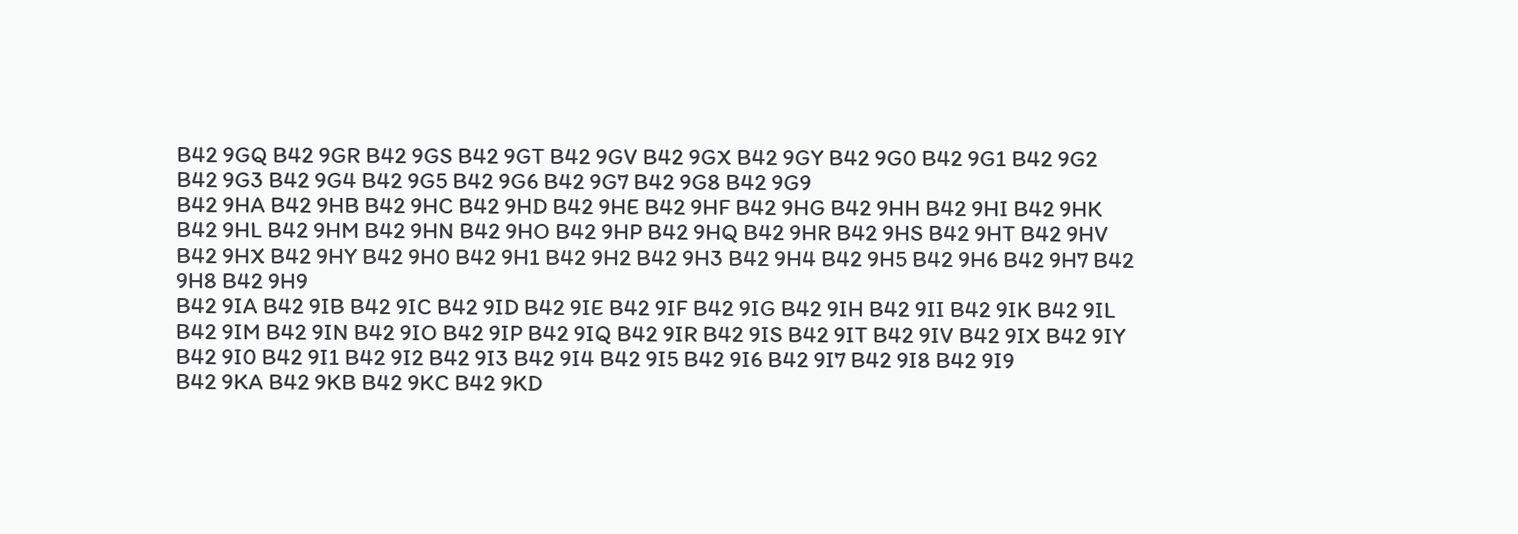B42 9GQ B42 9GR B42 9GS B42 9GT B42 9GV B42 9GX B42 9GY B42 9G0 B42 9G1 B42 9G2 B42 9G3 B42 9G4 B42 9G5 B42 9G6 B42 9G7 B42 9G8 B42 9G9
B42 9HA B42 9HB B42 9HC B42 9HD B42 9HE B42 9HF B42 9HG B42 9HH B42 9HI B42 9HK B42 9HL B42 9HM B42 9HN B42 9HO B42 9HP B42 9HQ B42 9HR B42 9HS B42 9HT B42 9HV B42 9HX B42 9HY B42 9H0 B42 9H1 B42 9H2 B42 9H3 B42 9H4 B42 9H5 B42 9H6 B42 9H7 B42 9H8 B42 9H9
B42 9IA B42 9IB B42 9IC B42 9ID B42 9IE B42 9IF B42 9IG B42 9IH B42 9II B42 9IK B42 9IL B42 9IM B42 9IN B42 9IO B42 9IP B42 9IQ B42 9IR B42 9IS B42 9IT B42 9IV B42 9IX B42 9IY B42 9I0 B42 9I1 B42 9I2 B42 9I3 B42 9I4 B42 9I5 B42 9I6 B42 9I7 B42 9I8 B42 9I9
B42 9KA B42 9KB B42 9KC B42 9KD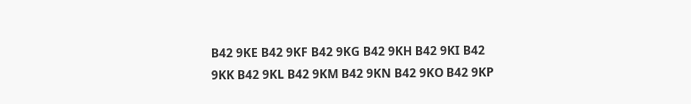B42 9KE B42 9KF B42 9KG B42 9KH B42 9KI B42 9KK B42 9KL B42 9KM B42 9KN B42 9KO B42 9KP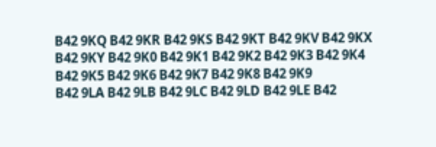B42 9KQ B42 9KR B42 9KS B42 9KT B42 9KV B42 9KX B42 9KY B42 9K0 B42 9K1 B42 9K2 B42 9K3 B42 9K4 B42 9K5 B42 9K6 B42 9K7 B42 9K8 B42 9K9
B42 9LA B42 9LB B42 9LC B42 9LD B42 9LE B42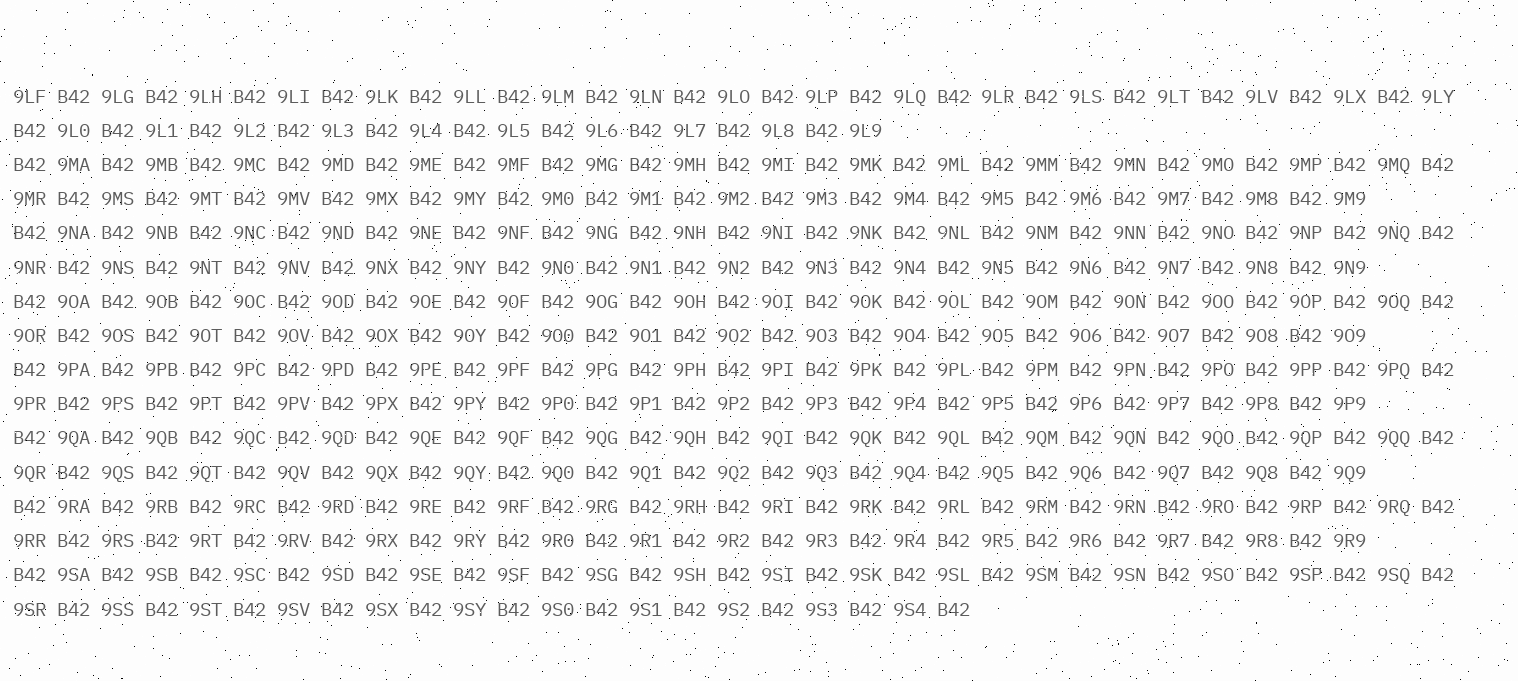9LF B42 9LG B42 9LH B42 9LI B42 9LK B42 9LL B42 9LM B42 9LN B42 9LO B42 9LP B42 9LQ B42 9LR B42 9LS B42 9LT B42 9LV B42 9LX B42 9LY B42 9L0 B42 9L1 B42 9L2 B42 9L3 B42 9L4 B42 9L5 B42 9L6 B42 9L7 B42 9L8 B42 9L9
B42 9MA B42 9MB B42 9MC B42 9MD B42 9ME B42 9MF B42 9MG B42 9MH B42 9MI B42 9MK B42 9ML B42 9MM B42 9MN B42 9MO B42 9MP B42 9MQ B42 9MR B42 9MS B42 9MT B42 9MV B42 9MX B42 9MY B42 9M0 B42 9M1 B42 9M2 B42 9M3 B42 9M4 B42 9M5 B42 9M6 B42 9M7 B42 9M8 B42 9M9
B42 9NA B42 9NB B42 9NC B42 9ND B42 9NE B42 9NF B42 9NG B42 9NH B42 9NI B42 9NK B42 9NL B42 9NM B42 9NN B42 9NO B42 9NP B42 9NQ B42 9NR B42 9NS B42 9NT B42 9NV B42 9NX B42 9NY B42 9N0 B42 9N1 B42 9N2 B42 9N3 B42 9N4 B42 9N5 B42 9N6 B42 9N7 B42 9N8 B42 9N9
B42 9OA B42 9OB B42 9OC B42 9OD B42 9OE B42 9OF B42 9OG B42 9OH B42 9OI B42 9OK B42 9OL B42 9OM B42 9ON B42 9OO B42 9OP B42 9OQ B42 9OR B42 9OS B42 9OT B42 9OV B42 9OX B42 9OY B42 9O0 B42 9O1 B42 9O2 B42 9O3 B42 9O4 B42 9O5 B42 9O6 B42 9O7 B42 9O8 B42 9O9
B42 9PA B42 9PB B42 9PC B42 9PD B42 9PE B42 9PF B42 9PG B42 9PH B42 9PI B42 9PK B42 9PL B42 9PM B42 9PN B42 9PO B42 9PP B42 9PQ B42 9PR B42 9PS B42 9PT B42 9PV B42 9PX B42 9PY B42 9P0 B42 9P1 B42 9P2 B42 9P3 B42 9P4 B42 9P5 B42 9P6 B42 9P7 B42 9P8 B42 9P9
B42 9QA B42 9QB B42 9QC B42 9QD B42 9QE B42 9QF B42 9QG B42 9QH B42 9QI B42 9QK B42 9QL B42 9QM B42 9QN B42 9QO B42 9QP B42 9QQ B42 9QR B42 9QS B42 9QT B42 9QV B42 9QX B42 9QY B42 9Q0 B42 9Q1 B42 9Q2 B42 9Q3 B42 9Q4 B42 9Q5 B42 9Q6 B42 9Q7 B42 9Q8 B42 9Q9
B42 9RA B42 9RB B42 9RC B42 9RD B42 9RE B42 9RF B42 9RG B42 9RH B42 9RI B42 9RK B42 9RL B42 9RM B42 9RN B42 9RO B42 9RP B42 9RQ B42 9RR B42 9RS B42 9RT B42 9RV B42 9RX B42 9RY B42 9R0 B42 9R1 B42 9R2 B42 9R3 B42 9R4 B42 9R5 B42 9R6 B42 9R7 B42 9R8 B42 9R9
B42 9SA B42 9SB B42 9SC B42 9SD B42 9SE B42 9SF B42 9SG B42 9SH B42 9SI B42 9SK B42 9SL B42 9SM B42 9SN B42 9SO B42 9SP B42 9SQ B42 9SR B42 9SS B42 9ST B42 9SV B42 9SX B42 9SY B42 9S0 B42 9S1 B42 9S2 B42 9S3 B42 9S4 B42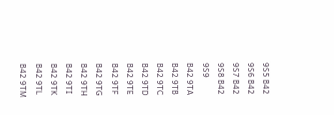9S5 B42 9S6 B42 9S7 B42 9S8 B42 9S9
B42 9TA B42 9TB B42 9TC B42 9TD B42 9TE B42 9TF B42 9TG B42 9TH B42 9TI B42 9TK B42 9TL B42 9TM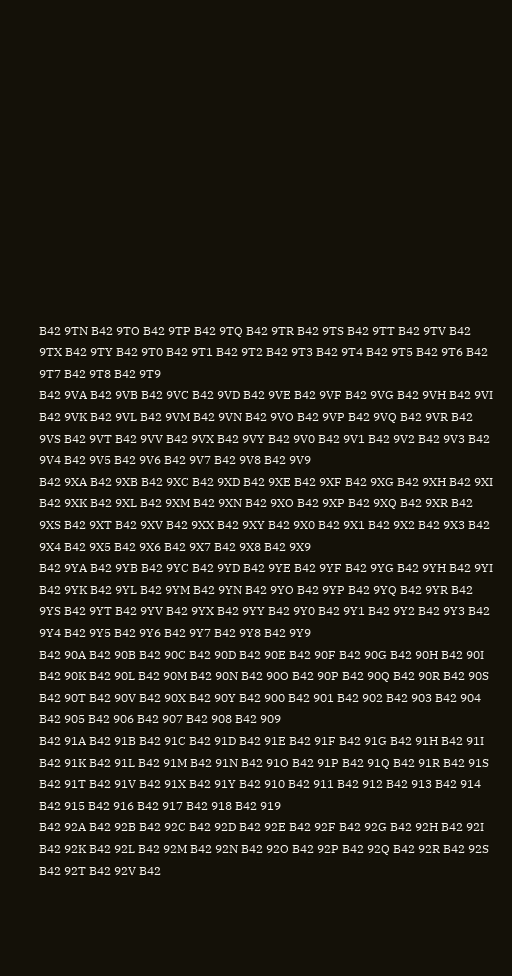B42 9TN B42 9TO B42 9TP B42 9TQ B42 9TR B42 9TS B42 9TT B42 9TV B42 9TX B42 9TY B42 9T0 B42 9T1 B42 9T2 B42 9T3 B42 9T4 B42 9T5 B42 9T6 B42 9T7 B42 9T8 B42 9T9
B42 9VA B42 9VB B42 9VC B42 9VD B42 9VE B42 9VF B42 9VG B42 9VH B42 9VI B42 9VK B42 9VL B42 9VM B42 9VN B42 9VO B42 9VP B42 9VQ B42 9VR B42 9VS B42 9VT B42 9VV B42 9VX B42 9VY B42 9V0 B42 9V1 B42 9V2 B42 9V3 B42 9V4 B42 9V5 B42 9V6 B42 9V7 B42 9V8 B42 9V9
B42 9XA B42 9XB B42 9XC B42 9XD B42 9XE B42 9XF B42 9XG B42 9XH B42 9XI B42 9XK B42 9XL B42 9XM B42 9XN B42 9XO B42 9XP B42 9XQ B42 9XR B42 9XS B42 9XT B42 9XV B42 9XX B42 9XY B42 9X0 B42 9X1 B42 9X2 B42 9X3 B42 9X4 B42 9X5 B42 9X6 B42 9X7 B42 9X8 B42 9X9
B42 9YA B42 9YB B42 9YC B42 9YD B42 9YE B42 9YF B42 9YG B42 9YH B42 9YI B42 9YK B42 9YL B42 9YM B42 9YN B42 9YO B42 9YP B42 9YQ B42 9YR B42 9YS B42 9YT B42 9YV B42 9YX B42 9YY B42 9Y0 B42 9Y1 B42 9Y2 B42 9Y3 B42 9Y4 B42 9Y5 B42 9Y6 B42 9Y7 B42 9Y8 B42 9Y9
B42 90A B42 90B B42 90C B42 90D B42 90E B42 90F B42 90G B42 90H B42 90I B42 90K B42 90L B42 90M B42 90N B42 90O B42 90P B42 90Q B42 90R B42 90S B42 90T B42 90V B42 90X B42 90Y B42 900 B42 901 B42 902 B42 903 B42 904 B42 905 B42 906 B42 907 B42 908 B42 909
B42 91A B42 91B B42 91C B42 91D B42 91E B42 91F B42 91G B42 91H B42 91I B42 91K B42 91L B42 91M B42 91N B42 91O B42 91P B42 91Q B42 91R B42 91S B42 91T B42 91V B42 91X B42 91Y B42 910 B42 911 B42 912 B42 913 B42 914 B42 915 B42 916 B42 917 B42 918 B42 919
B42 92A B42 92B B42 92C B42 92D B42 92E B42 92F B42 92G B42 92H B42 92I B42 92K B42 92L B42 92M B42 92N B42 92O B42 92P B42 92Q B42 92R B42 92S B42 92T B42 92V B42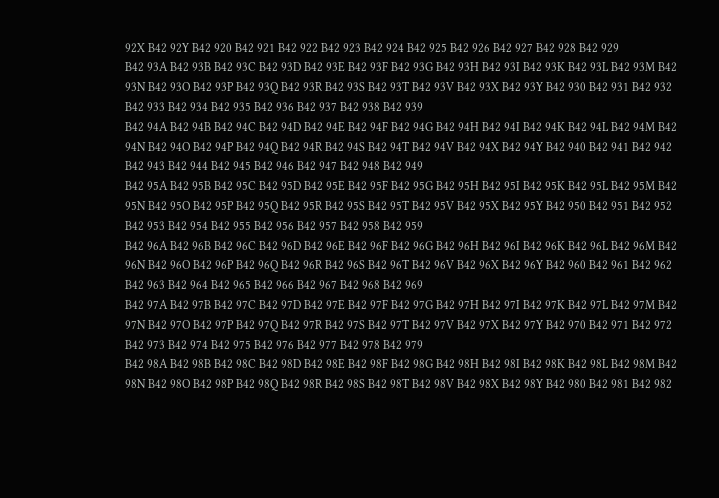92X B42 92Y B42 920 B42 921 B42 922 B42 923 B42 924 B42 925 B42 926 B42 927 B42 928 B42 929
B42 93A B42 93B B42 93C B42 93D B42 93E B42 93F B42 93G B42 93H B42 93I B42 93K B42 93L B42 93M B42 93N B42 93O B42 93P B42 93Q B42 93R B42 93S B42 93T B42 93V B42 93X B42 93Y B42 930 B42 931 B42 932 B42 933 B42 934 B42 935 B42 936 B42 937 B42 938 B42 939
B42 94A B42 94B B42 94C B42 94D B42 94E B42 94F B42 94G B42 94H B42 94I B42 94K B42 94L B42 94M B42 94N B42 94O B42 94P B42 94Q B42 94R B42 94S B42 94T B42 94V B42 94X B42 94Y B42 940 B42 941 B42 942 B42 943 B42 944 B42 945 B42 946 B42 947 B42 948 B42 949
B42 95A B42 95B B42 95C B42 95D B42 95E B42 95F B42 95G B42 95H B42 95I B42 95K B42 95L B42 95M B42 95N B42 95O B42 95P B42 95Q B42 95R B42 95S B42 95T B42 95V B42 95X B42 95Y B42 950 B42 951 B42 952 B42 953 B42 954 B42 955 B42 956 B42 957 B42 958 B42 959
B42 96A B42 96B B42 96C B42 96D B42 96E B42 96F B42 96G B42 96H B42 96I B42 96K B42 96L B42 96M B42 96N B42 96O B42 96P B42 96Q B42 96R B42 96S B42 96T B42 96V B42 96X B42 96Y B42 960 B42 961 B42 962 B42 963 B42 964 B42 965 B42 966 B42 967 B42 968 B42 969
B42 97A B42 97B B42 97C B42 97D B42 97E B42 97F B42 97G B42 97H B42 97I B42 97K B42 97L B42 97M B42 97N B42 97O B42 97P B42 97Q B42 97R B42 97S B42 97T B42 97V B42 97X B42 97Y B42 970 B42 971 B42 972 B42 973 B42 974 B42 975 B42 976 B42 977 B42 978 B42 979
B42 98A B42 98B B42 98C B42 98D B42 98E B42 98F B42 98G B42 98H B42 98I B42 98K B42 98L B42 98M B42 98N B42 98O B42 98P B42 98Q B42 98R B42 98S B42 98T B42 98V B42 98X B42 98Y B42 980 B42 981 B42 982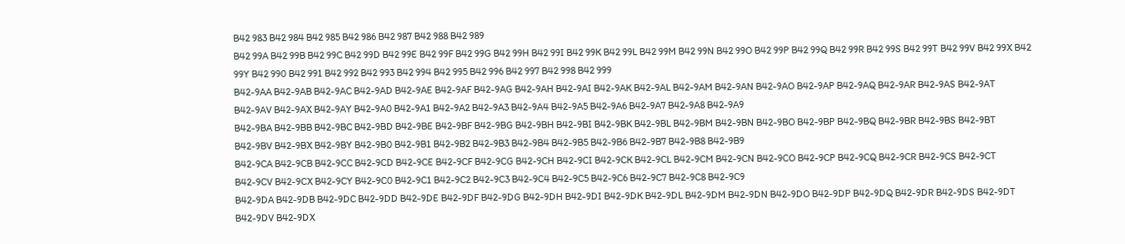B42 983 B42 984 B42 985 B42 986 B42 987 B42 988 B42 989
B42 99A B42 99B B42 99C B42 99D B42 99E B42 99F B42 99G B42 99H B42 99I B42 99K B42 99L B42 99M B42 99N B42 99O B42 99P B42 99Q B42 99R B42 99S B42 99T B42 99V B42 99X B42 99Y B42 990 B42 991 B42 992 B42 993 B42 994 B42 995 B42 996 B42 997 B42 998 B42 999
B42-9AA B42-9AB B42-9AC B42-9AD B42-9AE B42-9AF B42-9AG B42-9AH B42-9AI B42-9AK B42-9AL B42-9AM B42-9AN B42-9AO B42-9AP B42-9AQ B42-9AR B42-9AS B42-9AT B42-9AV B42-9AX B42-9AY B42-9A0 B42-9A1 B42-9A2 B42-9A3 B42-9A4 B42-9A5 B42-9A6 B42-9A7 B42-9A8 B42-9A9
B42-9BA B42-9BB B42-9BC B42-9BD B42-9BE B42-9BF B42-9BG B42-9BH B42-9BI B42-9BK B42-9BL B42-9BM B42-9BN B42-9BO B42-9BP B42-9BQ B42-9BR B42-9BS B42-9BT B42-9BV B42-9BX B42-9BY B42-9B0 B42-9B1 B42-9B2 B42-9B3 B42-9B4 B42-9B5 B42-9B6 B42-9B7 B42-9B8 B42-9B9
B42-9CA B42-9CB B42-9CC B42-9CD B42-9CE B42-9CF B42-9CG B42-9CH B42-9CI B42-9CK B42-9CL B42-9CM B42-9CN B42-9CO B42-9CP B42-9CQ B42-9CR B42-9CS B42-9CT B42-9CV B42-9CX B42-9CY B42-9C0 B42-9C1 B42-9C2 B42-9C3 B42-9C4 B42-9C5 B42-9C6 B42-9C7 B42-9C8 B42-9C9
B42-9DA B42-9DB B42-9DC B42-9DD B42-9DE B42-9DF B42-9DG B42-9DH B42-9DI B42-9DK B42-9DL B42-9DM B42-9DN B42-9DO B42-9DP B42-9DQ B42-9DR B42-9DS B42-9DT B42-9DV B42-9DX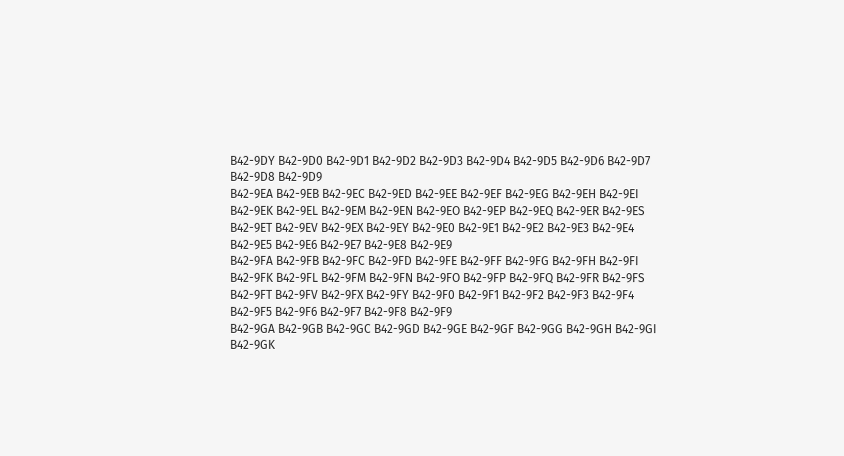B42-9DY B42-9D0 B42-9D1 B42-9D2 B42-9D3 B42-9D4 B42-9D5 B42-9D6 B42-9D7 B42-9D8 B42-9D9
B42-9EA B42-9EB B42-9EC B42-9ED B42-9EE B42-9EF B42-9EG B42-9EH B42-9EI B42-9EK B42-9EL B42-9EM B42-9EN B42-9EO B42-9EP B42-9EQ B42-9ER B42-9ES B42-9ET B42-9EV B42-9EX B42-9EY B42-9E0 B42-9E1 B42-9E2 B42-9E3 B42-9E4 B42-9E5 B42-9E6 B42-9E7 B42-9E8 B42-9E9
B42-9FA B42-9FB B42-9FC B42-9FD B42-9FE B42-9FF B42-9FG B42-9FH B42-9FI B42-9FK B42-9FL B42-9FM B42-9FN B42-9FO B42-9FP B42-9FQ B42-9FR B42-9FS B42-9FT B42-9FV B42-9FX B42-9FY B42-9F0 B42-9F1 B42-9F2 B42-9F3 B42-9F4 B42-9F5 B42-9F6 B42-9F7 B42-9F8 B42-9F9
B42-9GA B42-9GB B42-9GC B42-9GD B42-9GE B42-9GF B42-9GG B42-9GH B42-9GI B42-9GK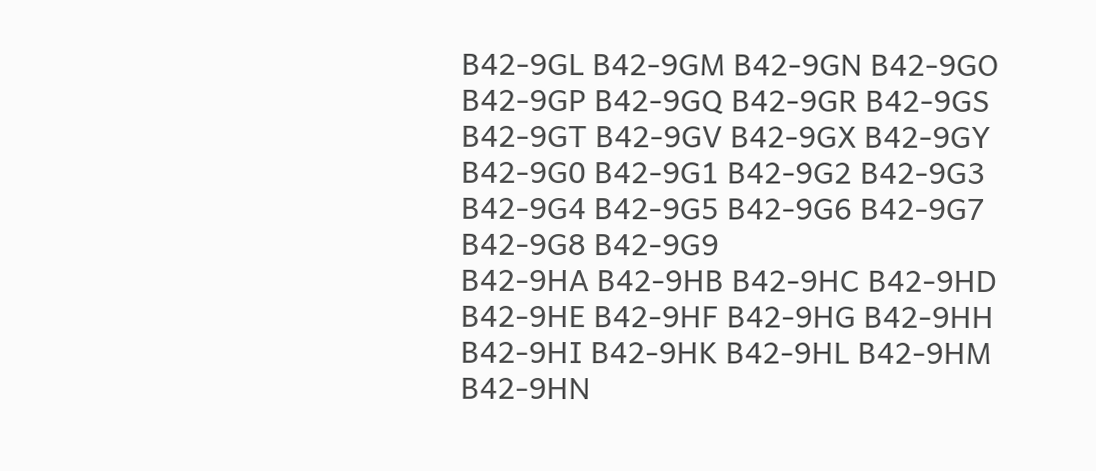B42-9GL B42-9GM B42-9GN B42-9GO B42-9GP B42-9GQ B42-9GR B42-9GS B42-9GT B42-9GV B42-9GX B42-9GY B42-9G0 B42-9G1 B42-9G2 B42-9G3 B42-9G4 B42-9G5 B42-9G6 B42-9G7 B42-9G8 B42-9G9
B42-9HA B42-9HB B42-9HC B42-9HD B42-9HE B42-9HF B42-9HG B42-9HH B42-9HI B42-9HK B42-9HL B42-9HM B42-9HN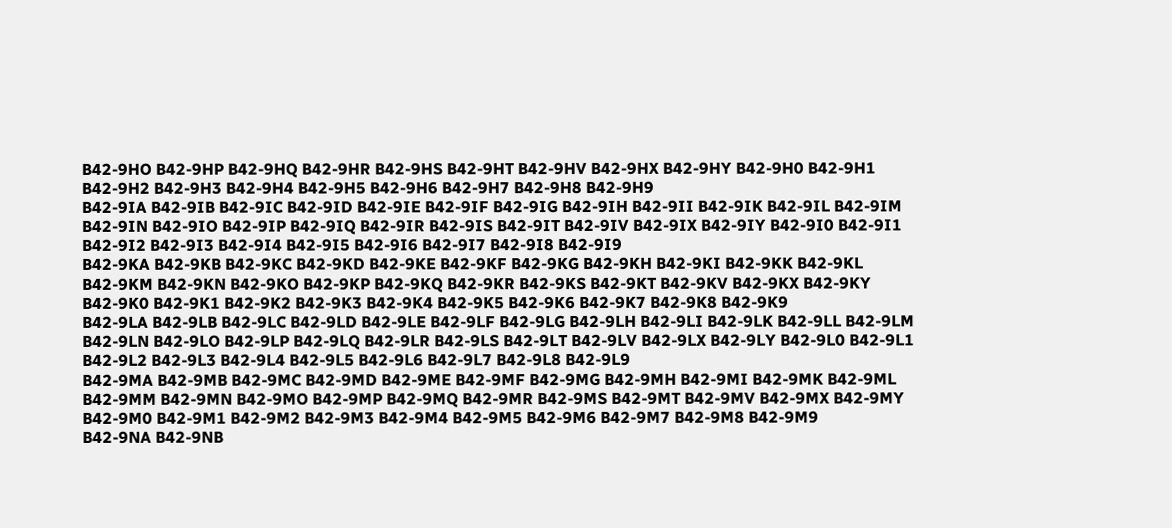B42-9HO B42-9HP B42-9HQ B42-9HR B42-9HS B42-9HT B42-9HV B42-9HX B42-9HY B42-9H0 B42-9H1 B42-9H2 B42-9H3 B42-9H4 B42-9H5 B42-9H6 B42-9H7 B42-9H8 B42-9H9
B42-9IA B42-9IB B42-9IC B42-9ID B42-9IE B42-9IF B42-9IG B42-9IH B42-9II B42-9IK B42-9IL B42-9IM B42-9IN B42-9IO B42-9IP B42-9IQ B42-9IR B42-9IS B42-9IT B42-9IV B42-9IX B42-9IY B42-9I0 B42-9I1 B42-9I2 B42-9I3 B42-9I4 B42-9I5 B42-9I6 B42-9I7 B42-9I8 B42-9I9
B42-9KA B42-9KB B42-9KC B42-9KD B42-9KE B42-9KF B42-9KG B42-9KH B42-9KI B42-9KK B42-9KL B42-9KM B42-9KN B42-9KO B42-9KP B42-9KQ B42-9KR B42-9KS B42-9KT B42-9KV B42-9KX B42-9KY B42-9K0 B42-9K1 B42-9K2 B42-9K3 B42-9K4 B42-9K5 B42-9K6 B42-9K7 B42-9K8 B42-9K9
B42-9LA B42-9LB B42-9LC B42-9LD B42-9LE B42-9LF B42-9LG B42-9LH B42-9LI B42-9LK B42-9LL B42-9LM B42-9LN B42-9LO B42-9LP B42-9LQ B42-9LR B42-9LS B42-9LT B42-9LV B42-9LX B42-9LY B42-9L0 B42-9L1 B42-9L2 B42-9L3 B42-9L4 B42-9L5 B42-9L6 B42-9L7 B42-9L8 B42-9L9
B42-9MA B42-9MB B42-9MC B42-9MD B42-9ME B42-9MF B42-9MG B42-9MH B42-9MI B42-9MK B42-9ML B42-9MM B42-9MN B42-9MO B42-9MP B42-9MQ B42-9MR B42-9MS B42-9MT B42-9MV B42-9MX B42-9MY B42-9M0 B42-9M1 B42-9M2 B42-9M3 B42-9M4 B42-9M5 B42-9M6 B42-9M7 B42-9M8 B42-9M9
B42-9NA B42-9NB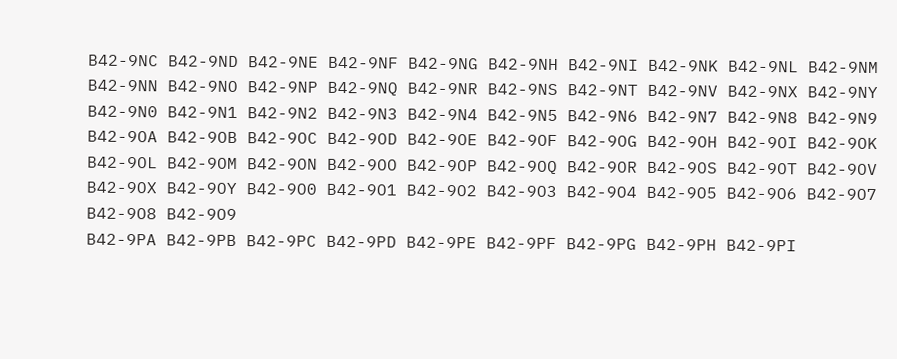B42-9NC B42-9ND B42-9NE B42-9NF B42-9NG B42-9NH B42-9NI B42-9NK B42-9NL B42-9NM B42-9NN B42-9NO B42-9NP B42-9NQ B42-9NR B42-9NS B42-9NT B42-9NV B42-9NX B42-9NY B42-9N0 B42-9N1 B42-9N2 B42-9N3 B42-9N4 B42-9N5 B42-9N6 B42-9N7 B42-9N8 B42-9N9
B42-9OA B42-9OB B42-9OC B42-9OD B42-9OE B42-9OF B42-9OG B42-9OH B42-9OI B42-9OK B42-9OL B42-9OM B42-9ON B42-9OO B42-9OP B42-9OQ B42-9OR B42-9OS B42-9OT B42-9OV B42-9OX B42-9OY B42-9O0 B42-9O1 B42-9O2 B42-9O3 B42-9O4 B42-9O5 B42-9O6 B42-9O7 B42-9O8 B42-9O9
B42-9PA B42-9PB B42-9PC B42-9PD B42-9PE B42-9PF B42-9PG B42-9PH B42-9PI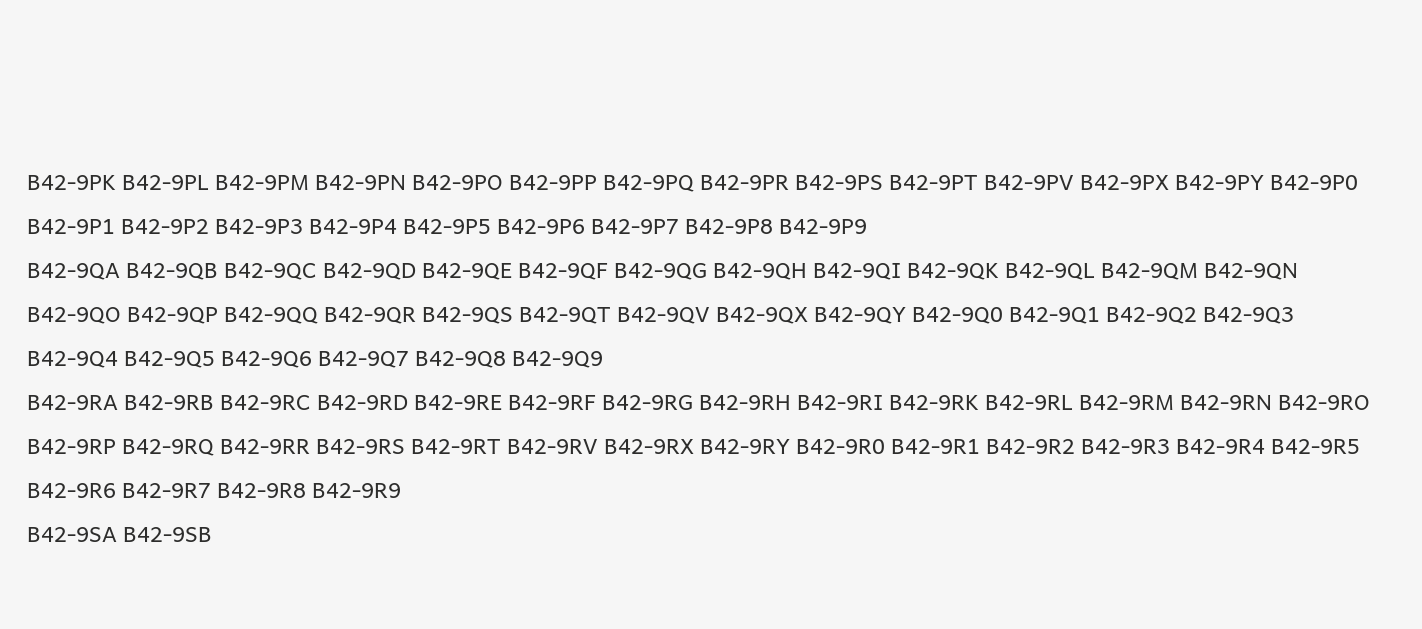B42-9PK B42-9PL B42-9PM B42-9PN B42-9PO B42-9PP B42-9PQ B42-9PR B42-9PS B42-9PT B42-9PV B42-9PX B42-9PY B42-9P0 B42-9P1 B42-9P2 B42-9P3 B42-9P4 B42-9P5 B42-9P6 B42-9P7 B42-9P8 B42-9P9
B42-9QA B42-9QB B42-9QC B42-9QD B42-9QE B42-9QF B42-9QG B42-9QH B42-9QI B42-9QK B42-9QL B42-9QM B42-9QN B42-9QO B42-9QP B42-9QQ B42-9QR B42-9QS B42-9QT B42-9QV B42-9QX B42-9QY B42-9Q0 B42-9Q1 B42-9Q2 B42-9Q3 B42-9Q4 B42-9Q5 B42-9Q6 B42-9Q7 B42-9Q8 B42-9Q9
B42-9RA B42-9RB B42-9RC B42-9RD B42-9RE B42-9RF B42-9RG B42-9RH B42-9RI B42-9RK B42-9RL B42-9RM B42-9RN B42-9RO B42-9RP B42-9RQ B42-9RR B42-9RS B42-9RT B42-9RV B42-9RX B42-9RY B42-9R0 B42-9R1 B42-9R2 B42-9R3 B42-9R4 B42-9R5 B42-9R6 B42-9R7 B42-9R8 B42-9R9
B42-9SA B42-9SB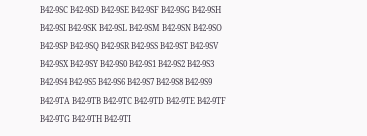B42-9SC B42-9SD B42-9SE B42-9SF B42-9SG B42-9SH B42-9SI B42-9SK B42-9SL B42-9SM B42-9SN B42-9SO B42-9SP B42-9SQ B42-9SR B42-9SS B42-9ST B42-9SV B42-9SX B42-9SY B42-9S0 B42-9S1 B42-9S2 B42-9S3 B42-9S4 B42-9S5 B42-9S6 B42-9S7 B42-9S8 B42-9S9
B42-9TA B42-9TB B42-9TC B42-9TD B42-9TE B42-9TF B42-9TG B42-9TH B42-9TI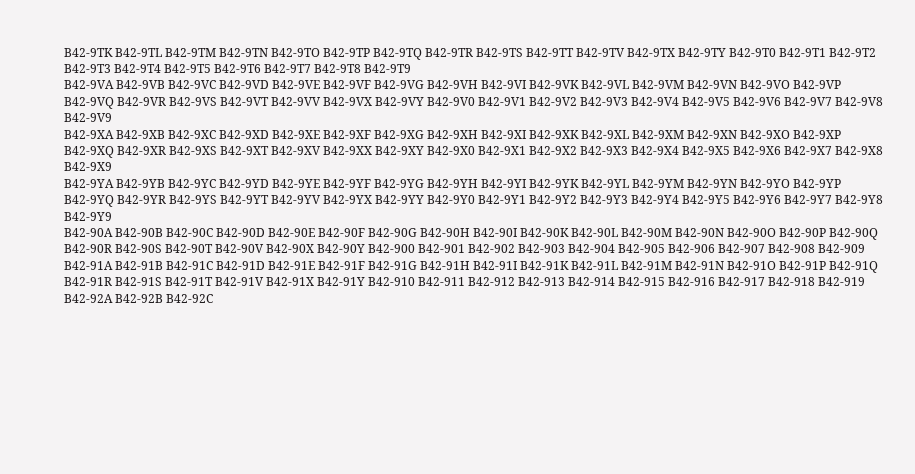B42-9TK B42-9TL B42-9TM B42-9TN B42-9TO B42-9TP B42-9TQ B42-9TR B42-9TS B42-9TT B42-9TV B42-9TX B42-9TY B42-9T0 B42-9T1 B42-9T2 B42-9T3 B42-9T4 B42-9T5 B42-9T6 B42-9T7 B42-9T8 B42-9T9
B42-9VA B42-9VB B42-9VC B42-9VD B42-9VE B42-9VF B42-9VG B42-9VH B42-9VI B42-9VK B42-9VL B42-9VM B42-9VN B42-9VO B42-9VP B42-9VQ B42-9VR B42-9VS B42-9VT B42-9VV B42-9VX B42-9VY B42-9V0 B42-9V1 B42-9V2 B42-9V3 B42-9V4 B42-9V5 B42-9V6 B42-9V7 B42-9V8 B42-9V9
B42-9XA B42-9XB B42-9XC B42-9XD B42-9XE B42-9XF B42-9XG B42-9XH B42-9XI B42-9XK B42-9XL B42-9XM B42-9XN B42-9XO B42-9XP B42-9XQ B42-9XR B42-9XS B42-9XT B42-9XV B42-9XX B42-9XY B42-9X0 B42-9X1 B42-9X2 B42-9X3 B42-9X4 B42-9X5 B42-9X6 B42-9X7 B42-9X8 B42-9X9
B42-9YA B42-9YB B42-9YC B42-9YD B42-9YE B42-9YF B42-9YG B42-9YH B42-9YI B42-9YK B42-9YL B42-9YM B42-9YN B42-9YO B42-9YP B42-9YQ B42-9YR B42-9YS B42-9YT B42-9YV B42-9YX B42-9YY B42-9Y0 B42-9Y1 B42-9Y2 B42-9Y3 B42-9Y4 B42-9Y5 B42-9Y6 B42-9Y7 B42-9Y8 B42-9Y9
B42-90A B42-90B B42-90C B42-90D B42-90E B42-90F B42-90G B42-90H B42-90I B42-90K B42-90L B42-90M B42-90N B42-90O B42-90P B42-90Q B42-90R B42-90S B42-90T B42-90V B42-90X B42-90Y B42-900 B42-901 B42-902 B42-903 B42-904 B42-905 B42-906 B42-907 B42-908 B42-909
B42-91A B42-91B B42-91C B42-91D B42-91E B42-91F B42-91G B42-91H B42-91I B42-91K B42-91L B42-91M B42-91N B42-91O B42-91P B42-91Q B42-91R B42-91S B42-91T B42-91V B42-91X B42-91Y B42-910 B42-911 B42-912 B42-913 B42-914 B42-915 B42-916 B42-917 B42-918 B42-919
B42-92A B42-92B B42-92C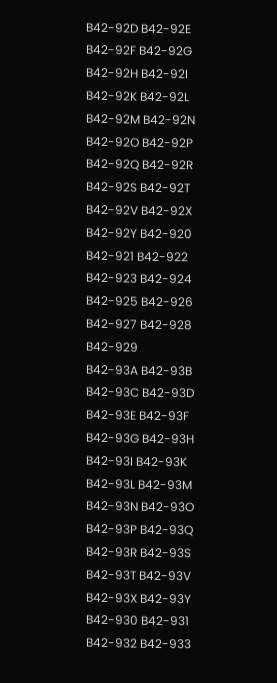B42-92D B42-92E B42-92F B42-92G B42-92H B42-92I B42-92K B42-92L B42-92M B42-92N B42-92O B42-92P B42-92Q B42-92R B42-92S B42-92T B42-92V B42-92X B42-92Y B42-920 B42-921 B42-922 B42-923 B42-924 B42-925 B42-926 B42-927 B42-928 B42-929
B42-93A B42-93B B42-93C B42-93D B42-93E B42-93F B42-93G B42-93H B42-93I B42-93K B42-93L B42-93M B42-93N B42-93O B42-93P B42-93Q B42-93R B42-93S B42-93T B42-93V B42-93X B42-93Y B42-930 B42-931 B42-932 B42-933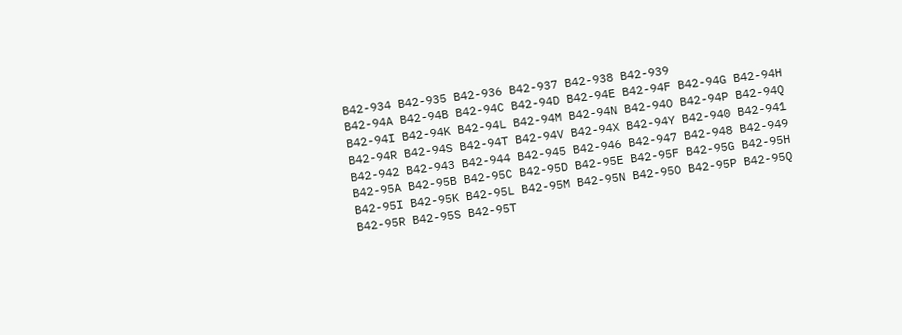B42-934 B42-935 B42-936 B42-937 B42-938 B42-939
B42-94A B42-94B B42-94C B42-94D B42-94E B42-94F B42-94G B42-94H B42-94I B42-94K B42-94L B42-94M B42-94N B42-94O B42-94P B42-94Q B42-94R B42-94S B42-94T B42-94V B42-94X B42-94Y B42-940 B42-941 B42-942 B42-943 B42-944 B42-945 B42-946 B42-947 B42-948 B42-949
B42-95A B42-95B B42-95C B42-95D B42-95E B42-95F B42-95G B42-95H B42-95I B42-95K B42-95L B42-95M B42-95N B42-95O B42-95P B42-95Q B42-95R B42-95S B42-95T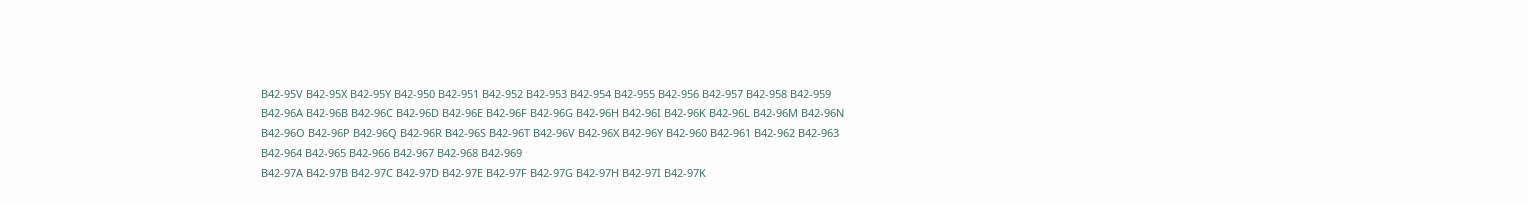B42-95V B42-95X B42-95Y B42-950 B42-951 B42-952 B42-953 B42-954 B42-955 B42-956 B42-957 B42-958 B42-959
B42-96A B42-96B B42-96C B42-96D B42-96E B42-96F B42-96G B42-96H B42-96I B42-96K B42-96L B42-96M B42-96N B42-96O B42-96P B42-96Q B42-96R B42-96S B42-96T B42-96V B42-96X B42-96Y B42-960 B42-961 B42-962 B42-963 B42-964 B42-965 B42-966 B42-967 B42-968 B42-969
B42-97A B42-97B B42-97C B42-97D B42-97E B42-97F B42-97G B42-97H B42-97I B42-97K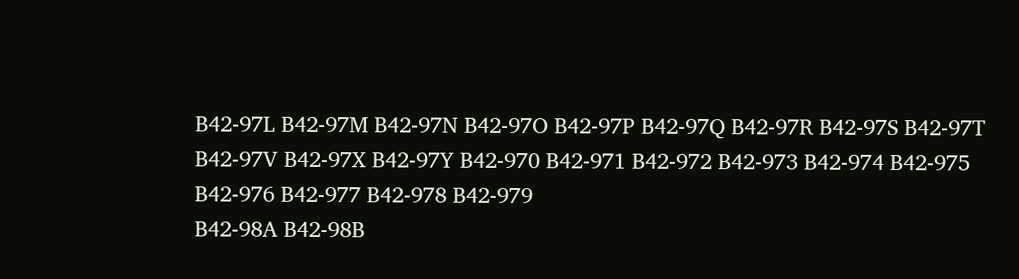B42-97L B42-97M B42-97N B42-97O B42-97P B42-97Q B42-97R B42-97S B42-97T B42-97V B42-97X B42-97Y B42-970 B42-971 B42-972 B42-973 B42-974 B42-975 B42-976 B42-977 B42-978 B42-979
B42-98A B42-98B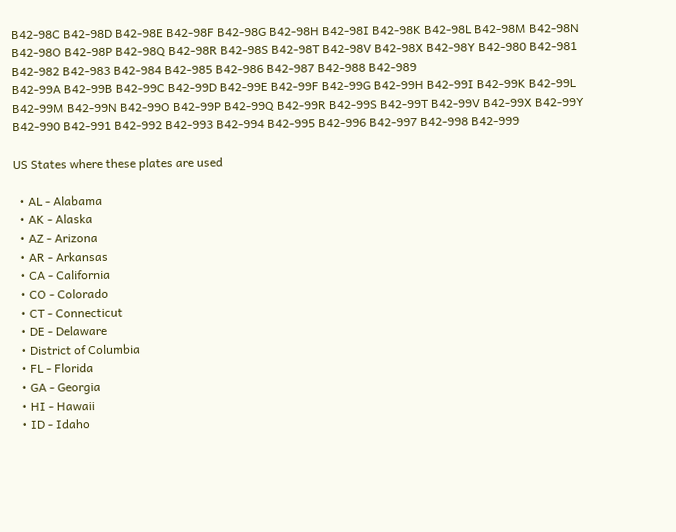B42-98C B42-98D B42-98E B42-98F B42-98G B42-98H B42-98I B42-98K B42-98L B42-98M B42-98N B42-98O B42-98P B42-98Q B42-98R B42-98S B42-98T B42-98V B42-98X B42-98Y B42-980 B42-981 B42-982 B42-983 B42-984 B42-985 B42-986 B42-987 B42-988 B42-989
B42-99A B42-99B B42-99C B42-99D B42-99E B42-99F B42-99G B42-99H B42-99I B42-99K B42-99L B42-99M B42-99N B42-99O B42-99P B42-99Q B42-99R B42-99S B42-99T B42-99V B42-99X B42-99Y B42-990 B42-991 B42-992 B42-993 B42-994 B42-995 B42-996 B42-997 B42-998 B42-999

US States where these plates are used

  • AL - Alabama
  • AK - Alaska
  • AZ - Arizona
  • AR - Arkansas
  • CA - California
  • CO - Colorado
  • CT - Connecticut
  • DE - Delaware
  • District of Columbia
  • FL - Florida
  • GA - Georgia
  • HI - Hawaii
  • ID - Idaho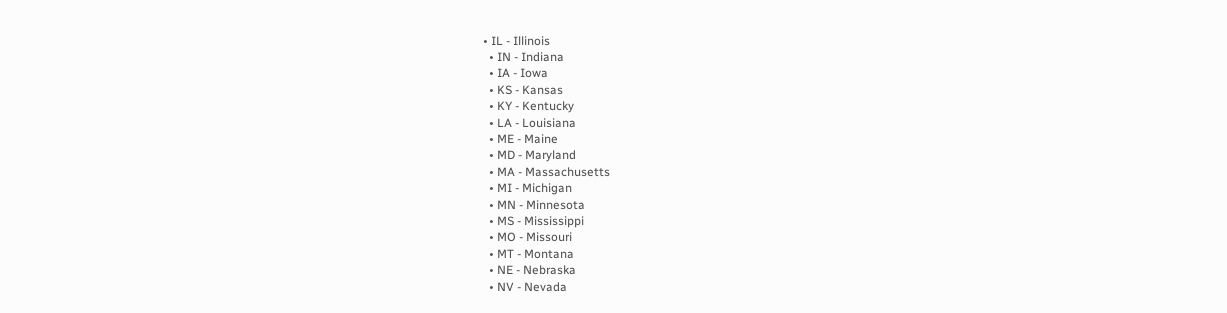• IL - Illinois
  • IN - Indiana
  • IA - Iowa
  • KS - Kansas
  • KY - Kentucky
  • LA - Louisiana
  • ME - Maine
  • MD - Maryland
  • MA - Massachusetts
  • MI - Michigan
  • MN - Minnesota
  • MS - Mississippi
  • MO - Missouri
  • MT - Montana
  • NE - Nebraska
  • NV - Nevada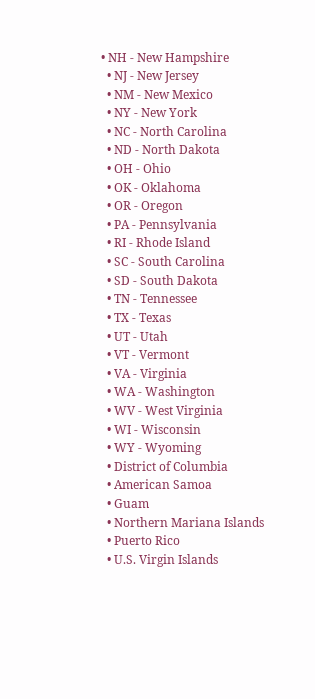• NH - New Hampshire
  • NJ - New Jersey
  • NM - New Mexico
  • NY - New York
  • NC - North Carolina
  • ND - North Dakota
  • OH - Ohio
  • OK - Oklahoma
  • OR - Oregon
  • PA - Pennsylvania
  • RI - Rhode Island
  • SC - South Carolina
  • SD - South Dakota
  • TN - Tennessee
  • TX - Texas
  • UT - Utah
  • VT - Vermont
  • VA - Virginia
  • WA - Washington
  • WV - West Virginia
  • WI - Wisconsin
  • WY - Wyoming
  • District of Columbia
  • American Samoa
  • Guam
  • Northern Mariana Islands
  • Puerto Rico
  • U.S. Virgin Islands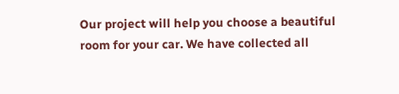Our project will help you choose a beautiful room for your car. We have collected all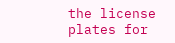the license plates for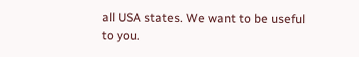all USA states. We want to be useful to you.